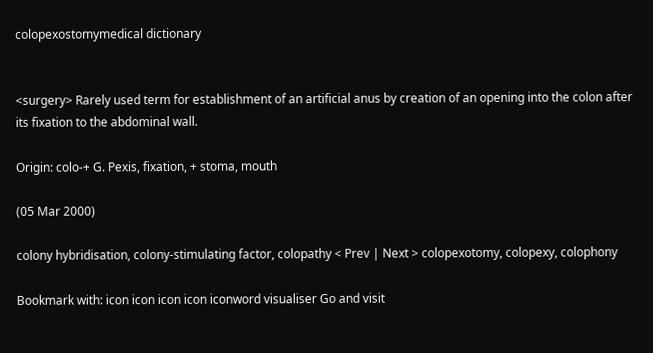colopexostomymedical dictionary


<surgery> Rarely used term for establishment of an artificial anus by creation of an opening into the colon after its fixation to the abdominal wall.

Origin: colo-+ G. Pexis, fixation, + stoma, mouth

(05 Mar 2000)

colony hybridisation, colony-stimulating factor, colopathy < Prev | Next > colopexotomy, colopexy, colophony

Bookmark with: icon icon icon icon iconword visualiser Go and visit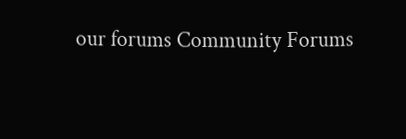our forums Community Forums